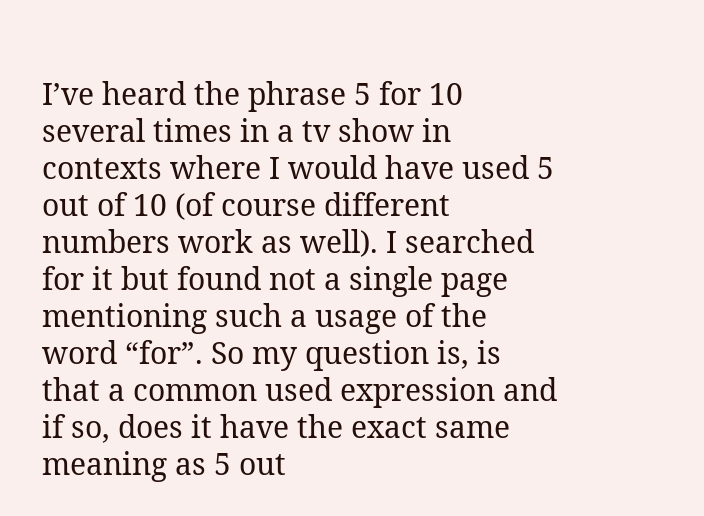I’ve heard the phrase 5 for 10 several times in a tv show in contexts where I would have used 5 out of 10 (of course different numbers work as well). I searched for it but found not a single page mentioning such a usage of the word “for”. So my question is, is that a common used expression and if so, does it have the exact same meaning as 5 out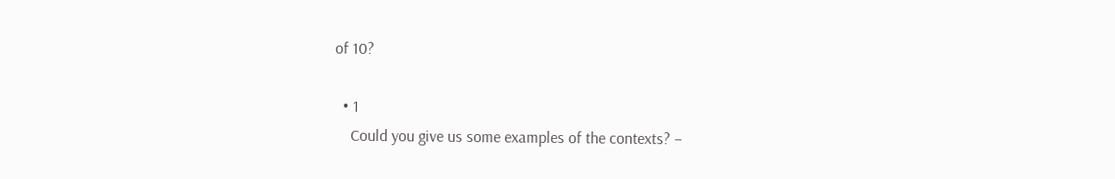of 10?

  • 1
    Could you give us some examples of the contexts? –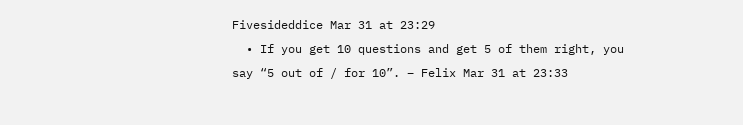Fivesideddice Mar 31 at 23:29
  • If you get 10 questions and get 5 of them right, you say “5 out of / for 10”. – Felix Mar 31 at 23:33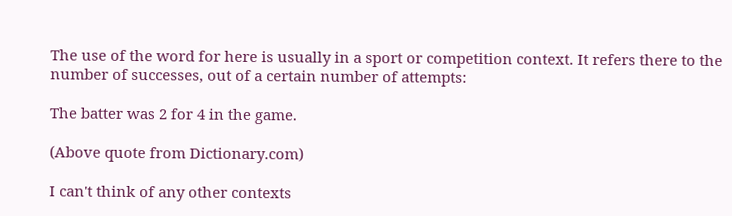The use of the word for here is usually in a sport or competition context. It refers there to the number of successes, out of a certain number of attempts:

The batter was 2 for 4 in the game.

(Above quote from Dictionary.com)

I can't think of any other contexts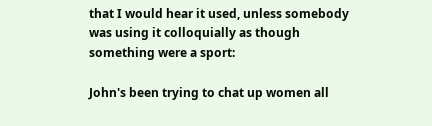that I would hear it used, unless somebody was using it colloquially as though something were a sport:

John's been trying to chat up women all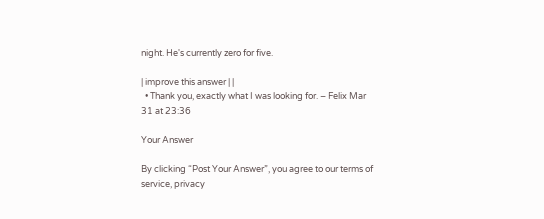night. He's currently zero for five.

| improve this answer | |
  • Thank you, exactly what I was looking for. – Felix Mar 31 at 23:36

Your Answer

By clicking “Post Your Answer”, you agree to our terms of service, privacy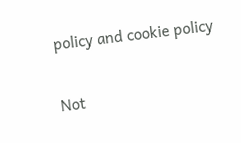policy and cookie policy

Not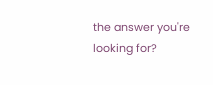the answer you're looking for?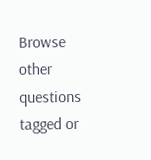Browse other questions tagged or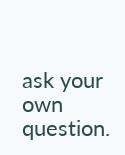ask your own question.